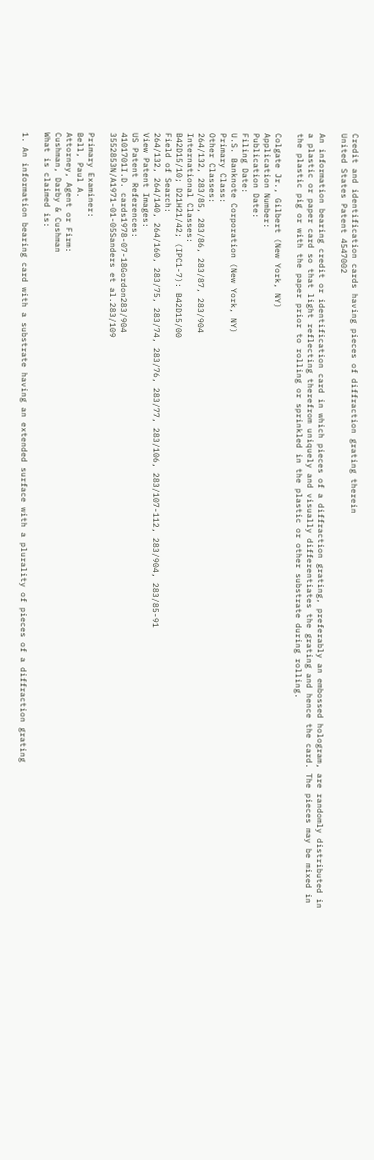Credit and identification cards having pieces of diffraction grating therein
United States Patent 4547002

An information bearing credit or identification card in which pieces of a diffraction grating, preferably an embossed hologram, are randomly distributed in a plastic or paper card so that light reflecting therefrom uniquely and visually differentiates the grating and hence the card. The pieces may be mixed in the plastic pig or with the paper prior to rolling or sprinkled in the plastic or other substrate during rolling.

Colgate Jr., Gilbert (New York, NY)
Application Number:
Publication Date:
Filing Date:
U.S. Banknote Corporation (New York, NY)
Primary Class:
Other Classes:
264/132, 283/85, 283/86, 283/87, 283/904
International Classes:
B42D15/10; D21H21/42; (IPC1-7): B42D15/00
Field of Search:
264/132, 264/140, 264/160, 283/75, 283/74, 283/76, 283/77, 283/106, 283/107-112, 283/904, 283/85-91
View Patent Images:
US Patent References:
4101701I.D. cards1978-07-18Gordon283/904
3552853N/A1971-01-05Sanders et al.283/109

Primary Examiner:
Bell, Paul A.
Attorney, Agent or Firm:
Cushman, Darby & Cushman
What is claimed is:

1. An information bearing card with a substrate having an extended surface with a plurality of pieces of a diffraction grating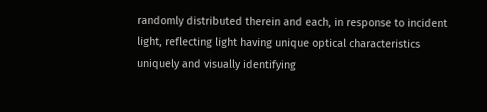randomly distributed therein and each, in response to incident light, reflecting light having unique optical characteristics uniquely and visually identifying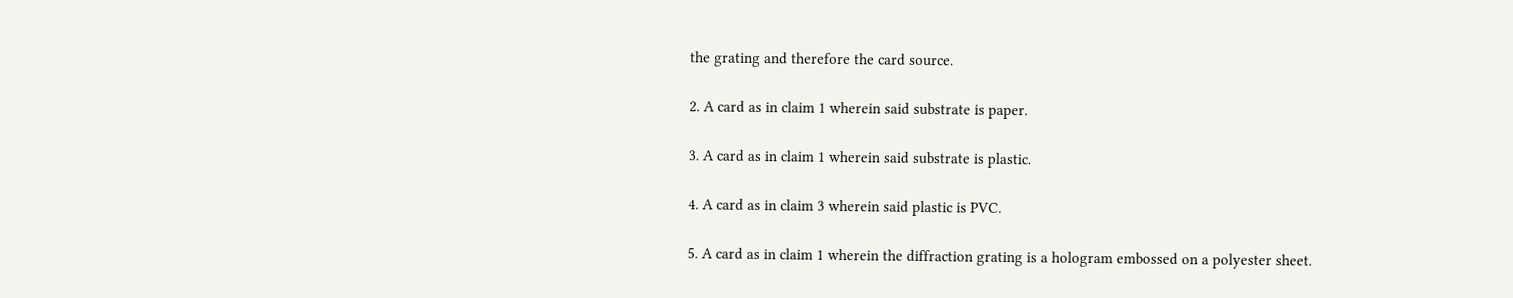the grating and therefore the card source.

2. A card as in claim 1 wherein said substrate is paper.

3. A card as in claim 1 wherein said substrate is plastic.

4. A card as in claim 3 wherein said plastic is PVC.

5. A card as in claim 1 wherein the diffraction grating is a hologram embossed on a polyester sheet.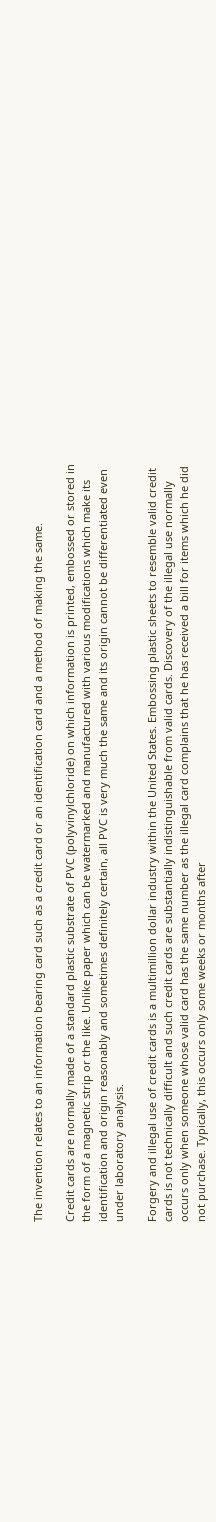The invention relates to an information bearing card such as a credit card or an identification card and a method of making the same.

Credit cards are normally made of a standard plastic substrate of PVC (polyvinylchloride) on which information is printed, embossed or stored in the form of a magnetic strip or the like. Unlike paper which can be watermarked and manufactured with various modifications which make its identification and origin reasonably and sometimes definitely certain, all PVC is very much the same and its origin cannot be differentiated even under laboratory analysis.

Forgery and illegal use of credit cards is a multimillion dollar industry within the United States. Embossing plastic sheets to resemble valid credit cards is not technically difficult and such credit cards are substantially indistinguishable from valid cards. Discovery of the illegal use normally occurs only when someone whose valid card has the same number as the illegal card complains that he has received a bill for items which he did not purchase. Typically, this occurs only some weeks or months after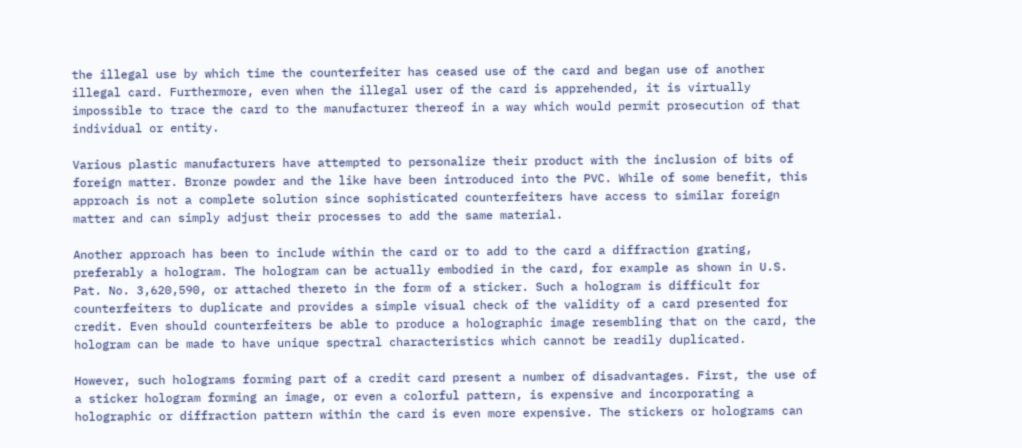the illegal use by which time the counterfeiter has ceased use of the card and began use of another illegal card. Furthermore, even when the illegal user of the card is apprehended, it is virtually impossible to trace the card to the manufacturer thereof in a way which would permit prosecution of that individual or entity.

Various plastic manufacturers have attempted to personalize their product with the inclusion of bits of foreign matter. Bronze powder and the like have been introduced into the PVC. While of some benefit, this approach is not a complete solution since sophisticated counterfeiters have access to similar foreign matter and can simply adjust their processes to add the same material.

Another approach has been to include within the card or to add to the card a diffraction grating, preferably a hologram. The hologram can be actually embodied in the card, for example as shown in U.S. Pat. No. 3,620,590, or attached thereto in the form of a sticker. Such a hologram is difficult for counterfeiters to duplicate and provides a simple visual check of the validity of a card presented for credit. Even should counterfeiters be able to produce a holographic image resembling that on the card, the hologram can be made to have unique spectral characteristics which cannot be readily duplicated.

However, such holograms forming part of a credit card present a number of disadvantages. First, the use of a sticker hologram forming an image, or even a colorful pattern, is expensive and incorporating a holographic or diffraction pattern within the card is even more expensive. The stickers or holograms can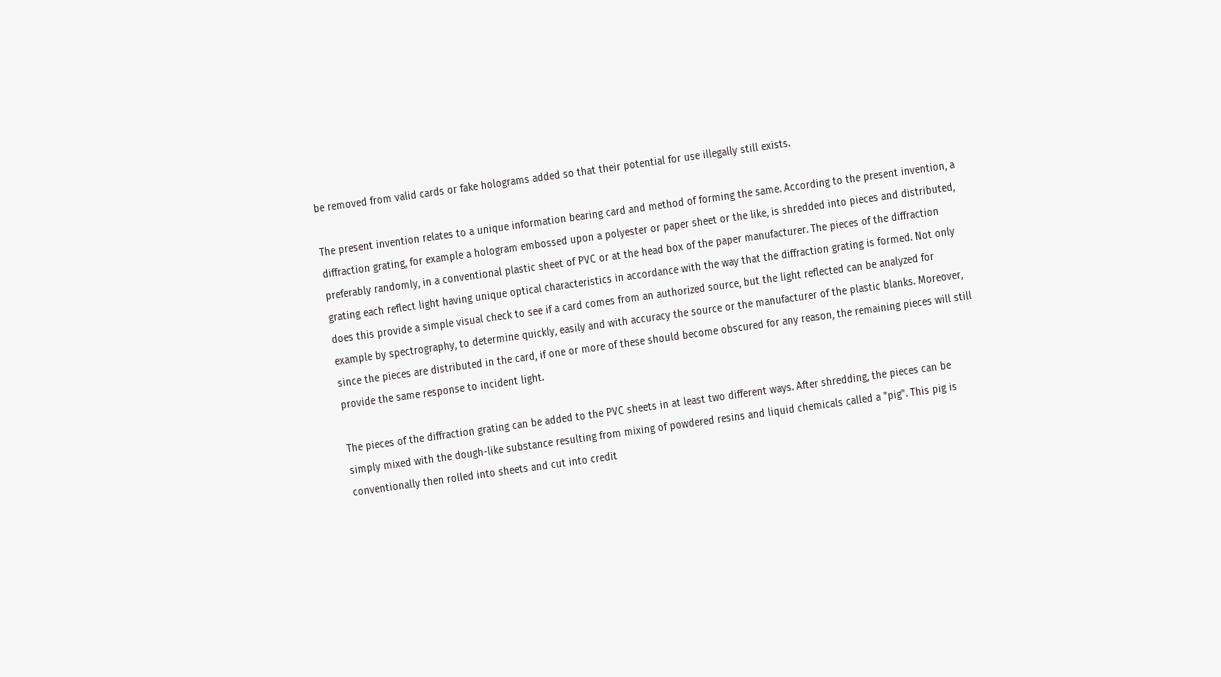be removed from valid cards or fake holograms added so that their potential for use illegally still exists.

The present invention relates to a unique information bearing card and method of forming the same. According to the present invention, a diffraction grating, for example a hologram embossed upon a polyester or paper sheet or the like, is shredded into pieces and distributed, preferably randomly, in a conventional plastic sheet of PVC or at the head box of the paper manufacturer. The pieces of the diffraction grating each reflect light having unique optical characteristics in accordance with the way that the diffraction grating is formed. Not only does this provide a simple visual check to see if a card comes from an authorized source, but the light reflected can be analyzed for example by spectrography, to determine quickly, easily and with accuracy the source or the manufacturer of the plastic blanks. Moreover, since the pieces are distributed in the card, if one or more of these should become obscured for any reason, the remaining pieces will still provide the same response to incident light.

The pieces of the diffraction grating can be added to the PVC sheets in at least two different ways. After shredding, the pieces can be simply mixed with the dough-like substance resulting from mixing of powdered resins and liquid chemicals called a "pig". This pig is conventionally then rolled into sheets and cut into credit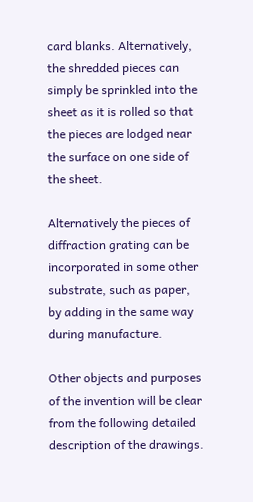card blanks. Alternatively, the shredded pieces can simply be sprinkled into the sheet as it is rolled so that the pieces are lodged near the surface on one side of the sheet.

Alternatively the pieces of diffraction grating can be incorporated in some other substrate, such as paper, by adding in the same way during manufacture.

Other objects and purposes of the invention will be clear from the following detailed description of the drawings.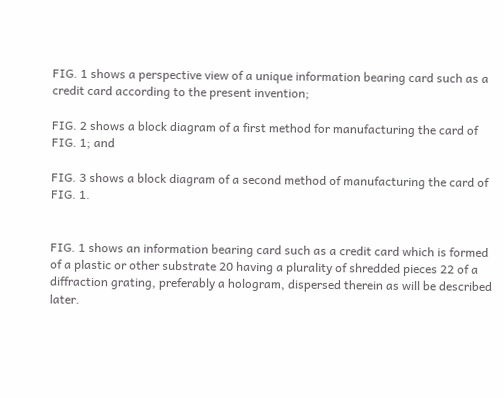FIG. 1 shows a perspective view of a unique information bearing card such as a credit card according to the present invention;

FIG. 2 shows a block diagram of a first method for manufacturing the card of FIG. 1; and

FIG. 3 shows a block diagram of a second method of manufacturing the card of FIG. 1.


FIG. 1 shows an information bearing card such as a credit card which is formed of a plastic or other substrate 20 having a plurality of shredded pieces 22 of a diffraction grating, preferably a hologram, dispersed therein as will be described later.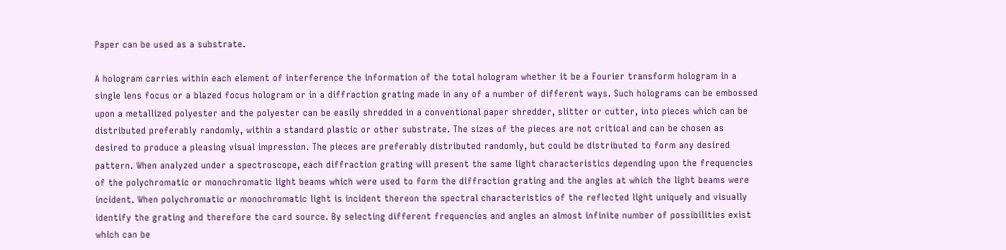Paper can be used as a substrate.

A hologram carries within each element of interference the information of the total hologram whether it be a Fourier transform hologram in a single lens focus or a blazed focus hologram or in a diffraction grating made in any of a number of different ways. Such holograms can be embossed upon a metallized polyester and the polyester can be easily shredded in a conventional paper shredder, slitter or cutter, into pieces which can be distributed preferably randomly, within a standard plastic or other substrate. The sizes of the pieces are not critical and can be chosen as desired to produce a pleasing visual impression. The pieces are preferably distributed randomly, but could be distributed to form any desired pattern. When analyzed under a spectroscope, each diffraction grating will present the same light characteristics depending upon the frequencies of the polychromatic or monochromatic light beams which were used to form the diffraction grating and the angles at which the light beams were incident. When polychromatic or monochromatic light is incident thereon the spectral characteristics of the reflected light uniquely and visually identify the grating and therefore the card source. By selecting different frequencies and angles an almost infinite number of possibilities exist which can be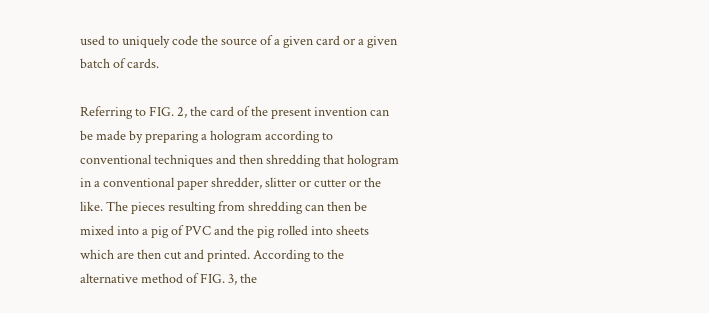used to uniquely code the source of a given card or a given batch of cards.

Referring to FIG. 2, the card of the present invention can be made by preparing a hologram according to conventional techniques and then shredding that hologram in a conventional paper shredder, slitter or cutter or the like. The pieces resulting from shredding can then be mixed into a pig of PVC and the pig rolled into sheets which are then cut and printed. According to the alternative method of FIG. 3, the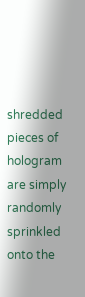shredded pieces of hologram are simply randomly sprinkled onto the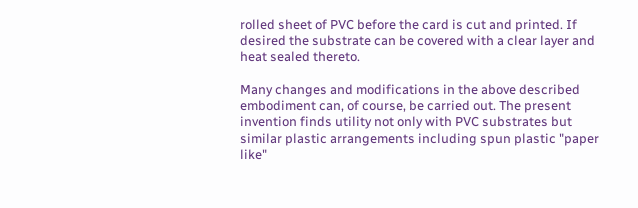rolled sheet of PVC before the card is cut and printed. If desired the substrate can be covered with a clear layer and heat sealed thereto.

Many changes and modifications in the above described embodiment can, of course, be carried out. The present invention finds utility not only with PVC substrates but similar plastic arrangements including spun plastic "paper like"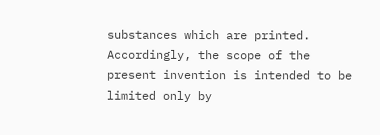substances which are printed. Accordingly, the scope of the present invention is intended to be limited only by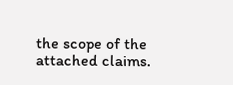the scope of the attached claims.